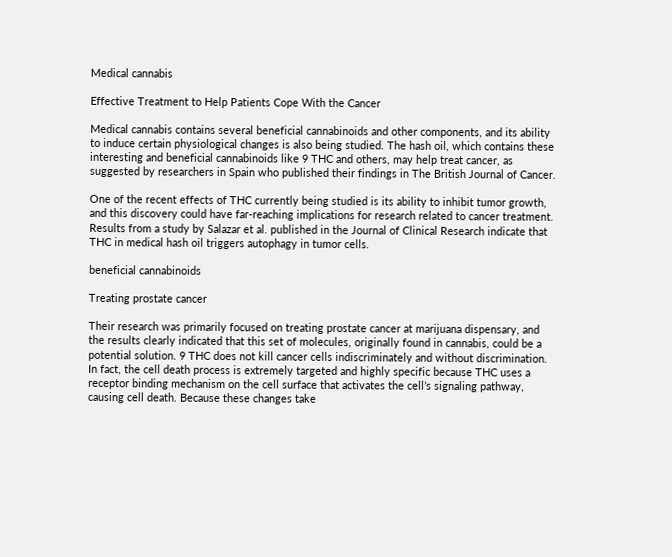Medical cannabis

Effective Treatment to Help Patients Cope With the Cancer

Medical cannabis contains several beneficial cannabinoids and other components, and its ability to induce certain physiological changes is also being studied. The hash oil, which contains these interesting and beneficial cannabinoids like 9 THC and others, may help treat cancer, as suggested by researchers in Spain who published their findings in The British Journal of Cancer.

One of the recent effects of THC currently being studied is its ability to inhibit tumor growth, and this discovery could have far-reaching implications for research related to cancer treatment. Results from a study by Salazar et al. published in the Journal of Clinical Research indicate that THC in medical hash oil triggers autophagy in tumor cells.

beneficial cannabinoids

Treating prostate cancer

Their research was primarily focused on treating prostate cancer at marijuana dispensary, and the results clearly indicated that this set of molecules, originally found in cannabis, could be a potential solution. 9 THC does not kill cancer cells indiscriminately and without discrimination. In fact, the cell death process is extremely targeted and highly specific because THC uses a receptor binding mechanism on the cell surface that activates the cell’s signaling pathway, causing cell death. Because these changes take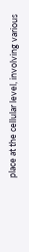place at the cellular level, involving various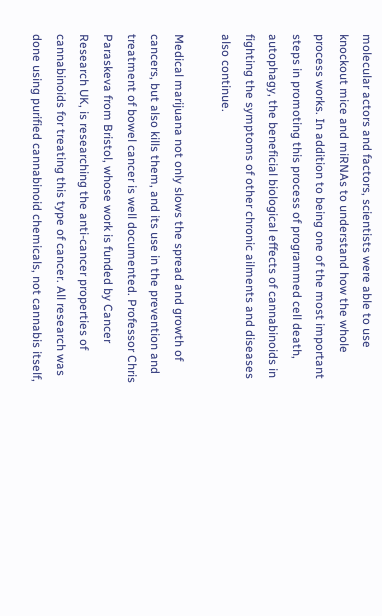molecular actors and factors, scientists were able to use knockout mice and miRNAs to understand how the whole process works. In addition to being one of the most important steps in promoting this process of programmed cell death, autophagy, the beneficial biological effects of cannabinoids in fighting the symptoms of other chronic ailments and diseases also continue.

Medical marijuana not only slows the spread and growth of cancers, but also kills them, and its use in the prevention and treatment of bowel cancer is well documented. Professor Chris Paraskeva from Bristol, whose work is funded by Cancer Research UK, is researching the anti-cancer properties of cannabinoids for treating this type of cancer. All research was done using purified cannabinoid chemicals, not cannabis itself,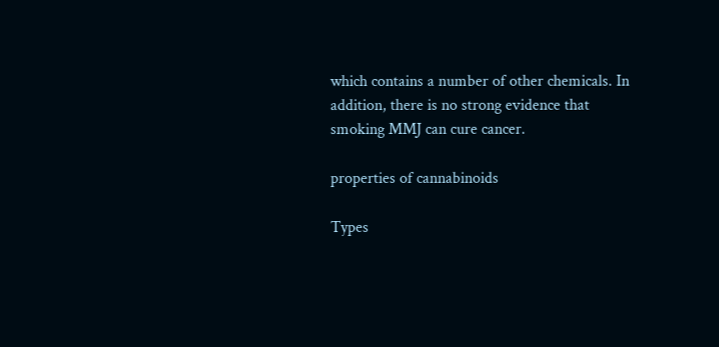which contains a number of other chemicals. In addition, there is no strong evidence that smoking MMJ can cure cancer.

properties of cannabinoids

Types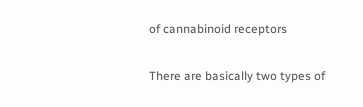of cannabinoid receptors

There are basically two types of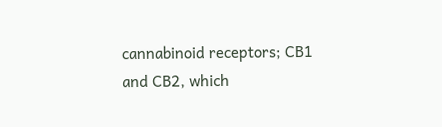cannabinoid receptors; CB1 and CB2, which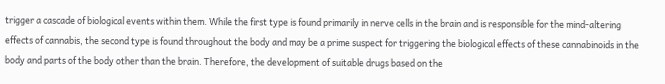trigger a cascade of biological events within them. While the first type is found primarily in nerve cells in the brain and is responsible for the mind-altering effects of cannabis, the second type is found throughout the body and may be a prime suspect for triggering the biological effects of these cannabinoids in the body and parts of the body other than the brain. Therefore, the development of suitable drugs based on the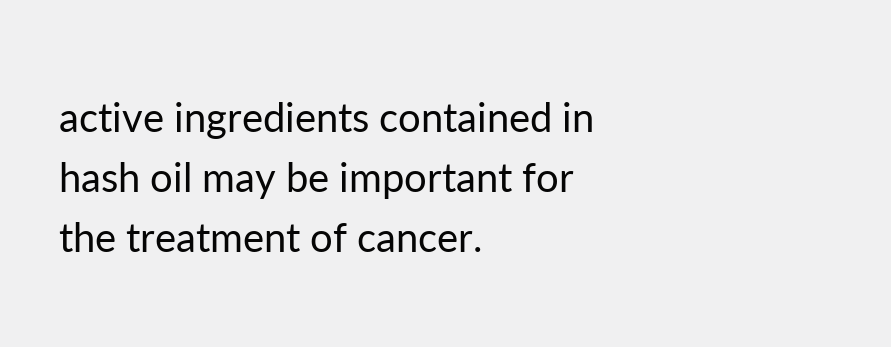active ingredients contained in hash oil may be important for the treatment of cancer.